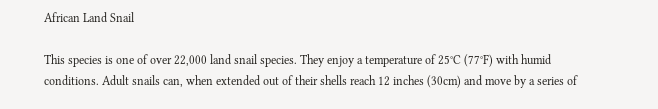African Land Snail

This species is one of over 22,000 land snail species. They enjoy a temperature of 25°C (77°F) with humid conditions. Adult snails can, when extended out of their shells reach 12 inches (30cm) and move by a series of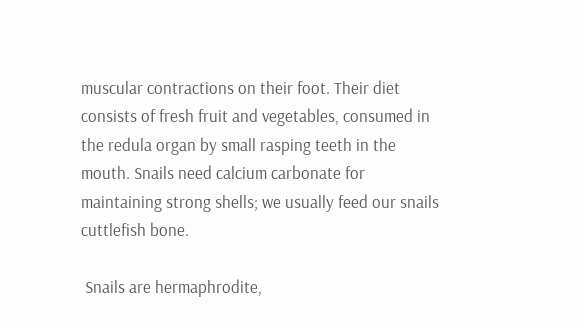muscular contractions on their foot. Their diet consists of fresh fruit and vegetables, consumed in the redula organ by small rasping teeth in the mouth. Snails need calcium carbonate for maintaining strong shells; we usually feed our snails cuttlefish bone.

 Snails are hermaphrodite,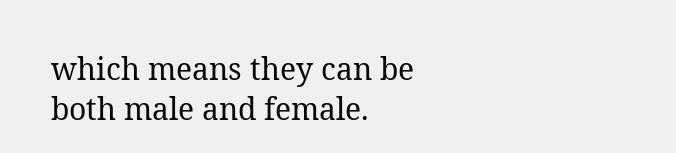which means they can be both male and female.